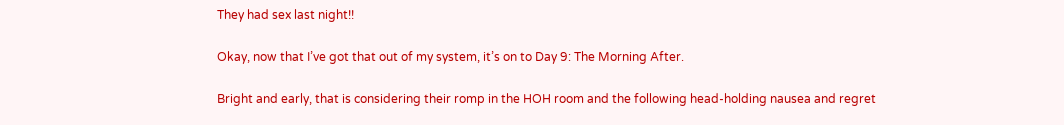They had sex last night!!

Okay, now that I’ve got that out of my system, it’s on to Day 9: The Morning After.

Bright and early, that is considering their romp in the HOH room and the following head-holding nausea and regret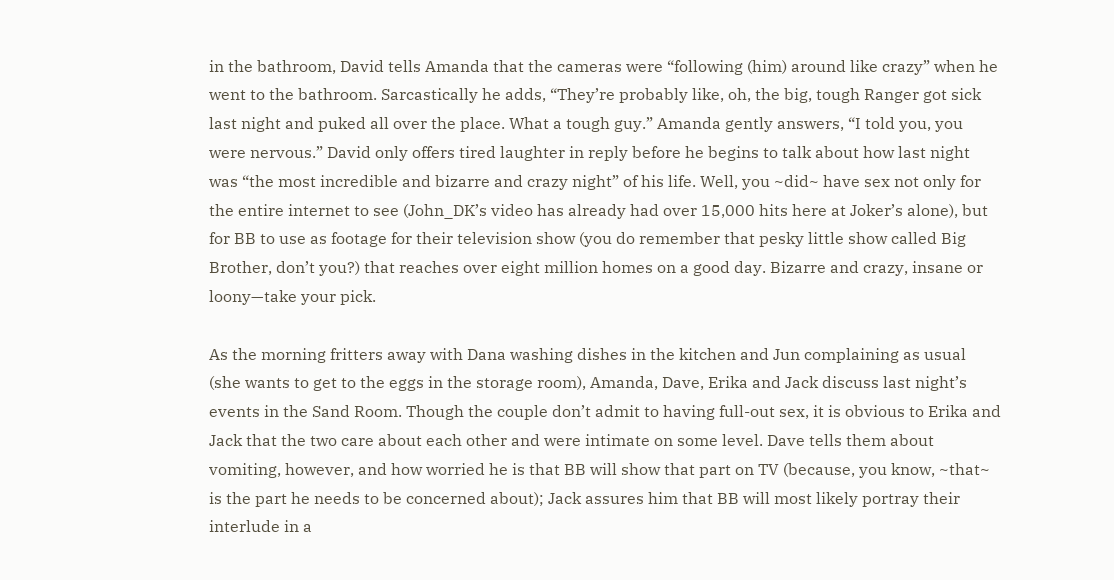in the bathroom, David tells Amanda that the cameras were “following (him) around like crazy” when he went to the bathroom. Sarcastically he adds, “They’re probably like, oh, the big, tough Ranger got sick last night and puked all over the place. What a tough guy.” Amanda gently answers, “I told you, you were nervous.” David only offers tired laughter in reply before he begins to talk about how last night was “the most incredible and bizarre and crazy night” of his life. Well, you ~did~ have sex not only for the entire internet to see (John_DK’s video has already had over 15,000 hits here at Joker’s alone), but for BB to use as footage for their television show (you do remember that pesky little show called Big Brother, don’t you?) that reaches over eight million homes on a good day. Bizarre and crazy, insane or loony—take your pick.

As the morning fritters away with Dana washing dishes in the kitchen and Jun complaining as usual (she wants to get to the eggs in the storage room), Amanda, Dave, Erika and Jack discuss last night’s events in the Sand Room. Though the couple don’t admit to having full-out sex, it is obvious to Erika and Jack that the two care about each other and were intimate on some level. Dave tells them about vomiting, however, and how worried he is that BB will show that part on TV (because, you know, ~that~ is the part he needs to be concerned about); Jack assures him that BB will most likely portray their interlude in a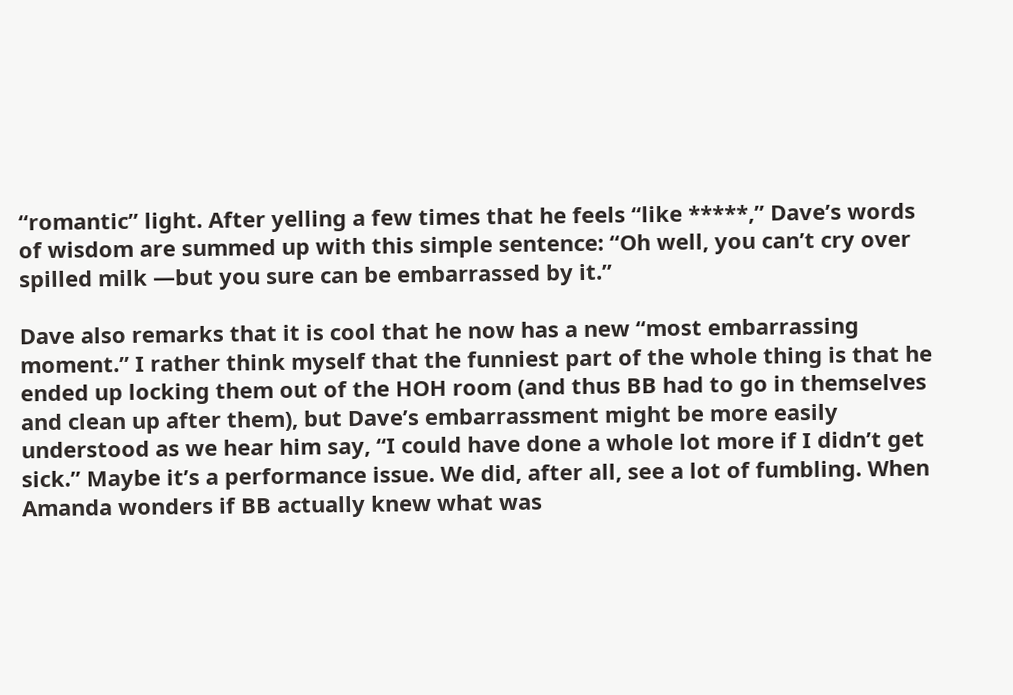“romantic” light. After yelling a few times that he feels “like *****,” Dave’s words of wisdom are summed up with this simple sentence: “Oh well, you can’t cry over spilled milk —but you sure can be embarrassed by it.”

Dave also remarks that it is cool that he now has a new “most embarrassing moment.” I rather think myself that the funniest part of the whole thing is that he ended up locking them out of the HOH room (and thus BB had to go in themselves and clean up after them), but Dave’s embarrassment might be more easily understood as we hear him say, “I could have done a whole lot more if I didn’t get sick.” Maybe it’s a performance issue. We did, after all, see a lot of fumbling. When Amanda wonders if BB actually knew what was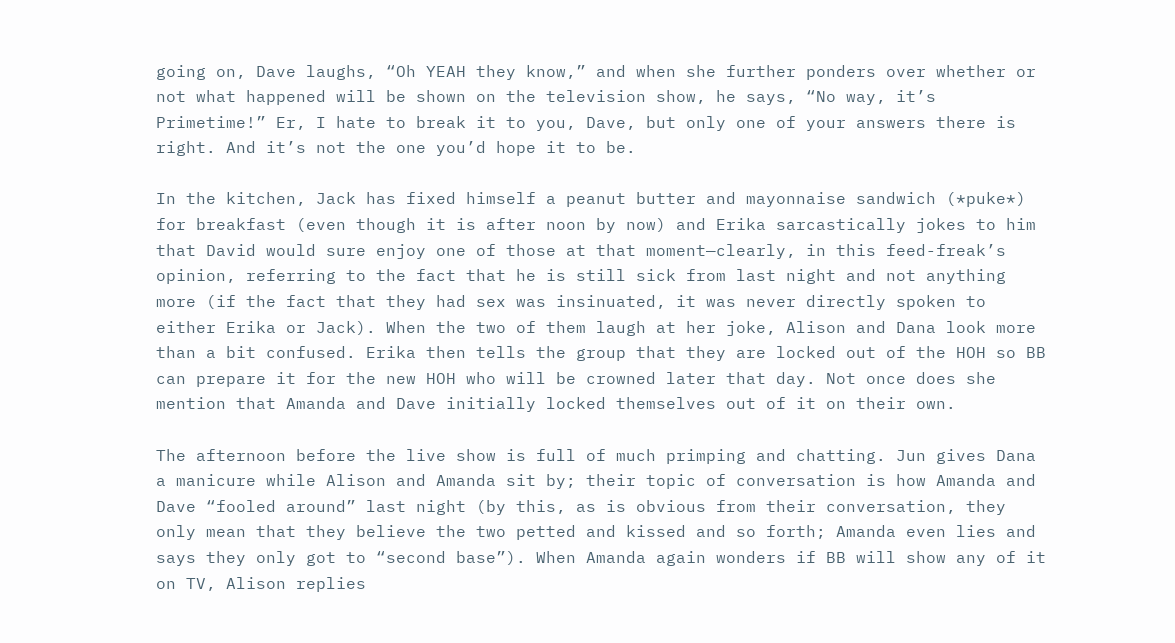going on, Dave laughs, “Oh YEAH they know,” and when she further ponders over whether or not what happened will be shown on the television show, he says, “No way, it’s Primetime!” Er, I hate to break it to you, Dave, but only one of your answers there is right. And it’s not the one you’d hope it to be.

In the kitchen, Jack has fixed himself a peanut butter and mayonnaise sandwich (*puke*) for breakfast (even though it is after noon by now) and Erika sarcastically jokes to him that David would sure enjoy one of those at that moment—clearly, in this feed-freak’s opinion, referring to the fact that he is still sick from last night and not anything more (if the fact that they had sex was insinuated, it was never directly spoken to either Erika or Jack). When the two of them laugh at her joke, Alison and Dana look more than a bit confused. Erika then tells the group that they are locked out of the HOH so BB can prepare it for the new HOH who will be crowned later that day. Not once does she mention that Amanda and Dave initially locked themselves out of it on their own.

The afternoon before the live show is full of much primping and chatting. Jun gives Dana a manicure while Alison and Amanda sit by; their topic of conversation is how Amanda and Dave “fooled around” last night (by this, as is obvious from their conversation, they only mean that they believe the two petted and kissed and so forth; Amanda even lies and says they only got to “second base”). When Amanda again wonders if BB will show any of it on TV, Alison replies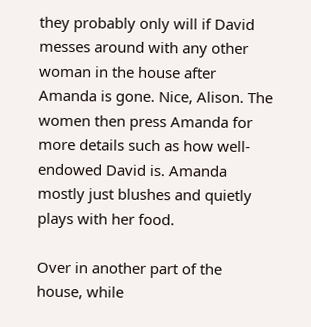they probably only will if David messes around with any other woman in the house after Amanda is gone. Nice, Alison. The women then press Amanda for more details such as how well-endowed David is. Amanda mostly just blushes and quietly plays with her food.

Over in another part of the house, while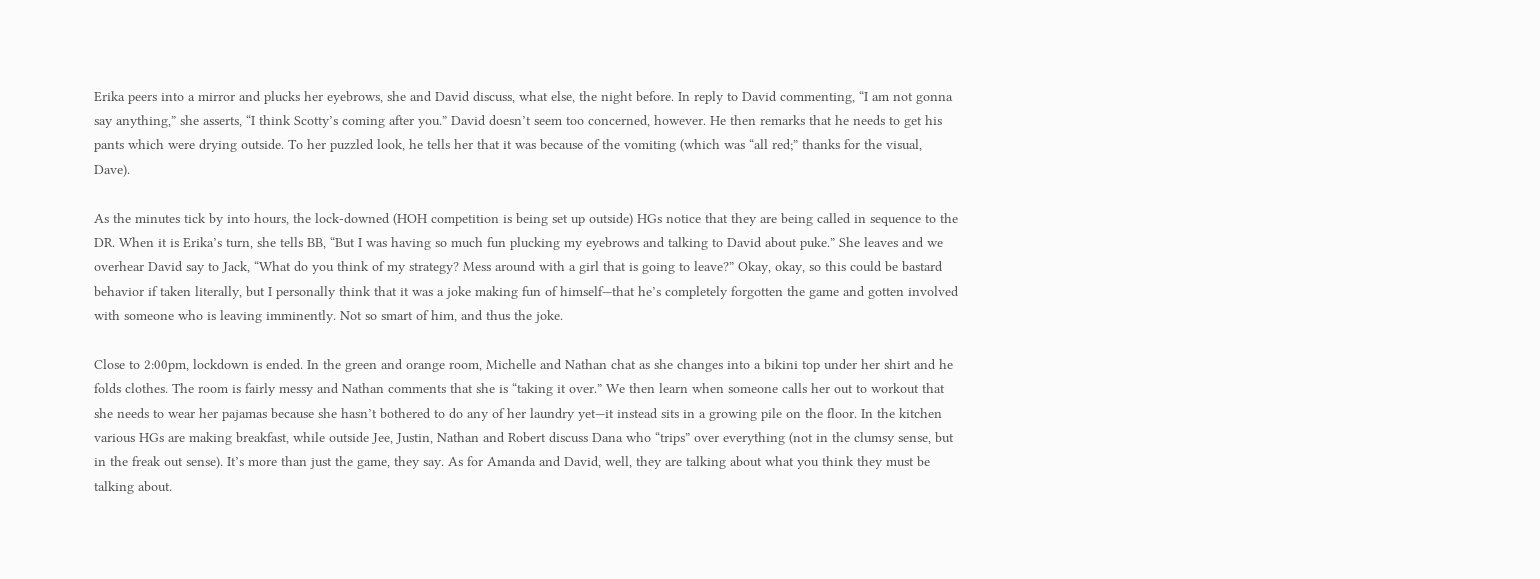Erika peers into a mirror and plucks her eyebrows, she and David discuss, what else, the night before. In reply to David commenting, “I am not gonna say anything,” she asserts, “I think Scotty’s coming after you.” David doesn’t seem too concerned, however. He then remarks that he needs to get his pants which were drying outside. To her puzzled look, he tells her that it was because of the vomiting (which was “all red;” thanks for the visual, Dave).

As the minutes tick by into hours, the lock-downed (HOH competition is being set up outside) HGs notice that they are being called in sequence to the DR. When it is Erika’s turn, she tells BB, “But I was having so much fun plucking my eyebrows and talking to David about puke.” She leaves and we overhear David say to Jack, “What do you think of my strategy? Mess around with a girl that is going to leave?” Okay, okay, so this could be bastard behavior if taken literally, but I personally think that it was a joke making fun of himself—that he’s completely forgotten the game and gotten involved with someone who is leaving imminently. Not so smart of him, and thus the joke.

Close to 2:00pm, lockdown is ended. In the green and orange room, Michelle and Nathan chat as she changes into a bikini top under her shirt and he folds clothes. The room is fairly messy and Nathan comments that she is “taking it over.” We then learn when someone calls her out to workout that she needs to wear her pajamas because she hasn’t bothered to do any of her laundry yet—it instead sits in a growing pile on the floor. In the kitchen various HGs are making breakfast, while outside Jee, Justin, Nathan and Robert discuss Dana who “trips” over everything (not in the clumsy sense, but in the freak out sense). It’s more than just the game, they say. As for Amanda and David, well, they are talking about what you think they must be talking about.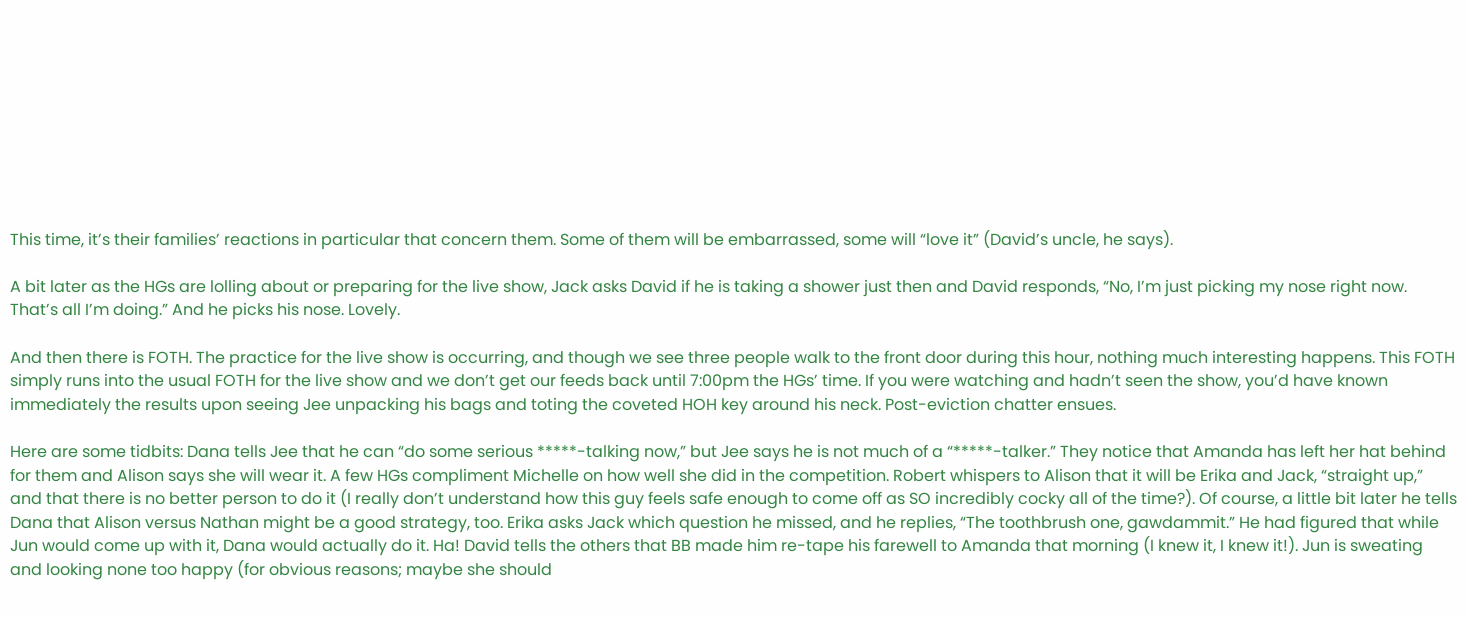This time, it’s their families’ reactions in particular that concern them. Some of them will be embarrassed, some will “love it” (David’s uncle, he says).

A bit later as the HGs are lolling about or preparing for the live show, Jack asks David if he is taking a shower just then and David responds, “No, I’m just picking my nose right now. That’s all I’m doing.” And he picks his nose. Lovely.

And then there is FOTH. The practice for the live show is occurring, and though we see three people walk to the front door during this hour, nothing much interesting happens. This FOTH simply runs into the usual FOTH for the live show and we don’t get our feeds back until 7:00pm the HGs’ time. If you were watching and hadn’t seen the show, you’d have known immediately the results upon seeing Jee unpacking his bags and toting the coveted HOH key around his neck. Post-eviction chatter ensues.

Here are some tidbits: Dana tells Jee that he can “do some serious *****-talking now,” but Jee says he is not much of a “*****-talker.” They notice that Amanda has left her hat behind for them and Alison says she will wear it. A few HGs compliment Michelle on how well she did in the competition. Robert whispers to Alison that it will be Erika and Jack, “straight up,” and that there is no better person to do it (I really don’t understand how this guy feels safe enough to come off as SO incredibly cocky all of the time?). Of course, a little bit later he tells Dana that Alison versus Nathan might be a good strategy, too. Erika asks Jack which question he missed, and he replies, “The toothbrush one, gawdammit.” He had figured that while Jun would come up with it, Dana would actually do it. Ha! David tells the others that BB made him re-tape his farewell to Amanda that morning (I knew it, I knew it!). Jun is sweating and looking none too happy (for obvious reasons; maybe she should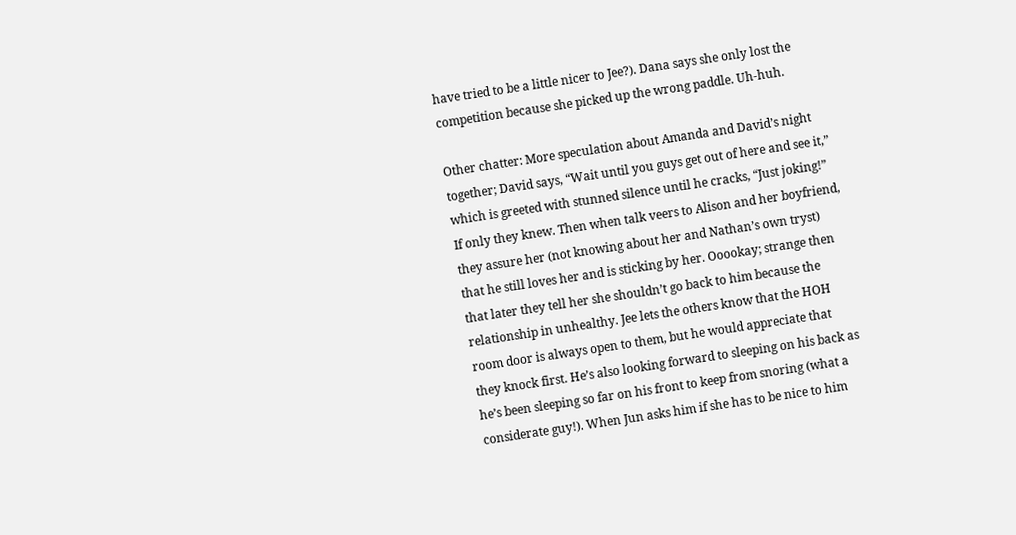have tried to be a little nicer to Jee?). Dana says she only lost the competition because she picked up the wrong paddle. Uh-huh.

Other chatter: More speculation about Amanda and David’s night together; David says, “Wait until you guys get out of here and see it,” which is greeted with stunned silence until he cracks, “Just joking!” If only they knew. Then when talk veers to Alison and her boyfriend, they assure her (not knowing about her and Nathan’s own tryst) that he still loves her and is sticking by her. Ooookay; strange then that later they tell her she shouldn’t go back to him because the relationship in unhealthy. Jee lets the others know that the HOH room door is always open to them, but he would appreciate that they knock first. He’s also looking forward to sleeping on his back as he’s been sleeping so far on his front to keep from snoring (what a considerate guy!). When Jun asks him if she has to be nice to him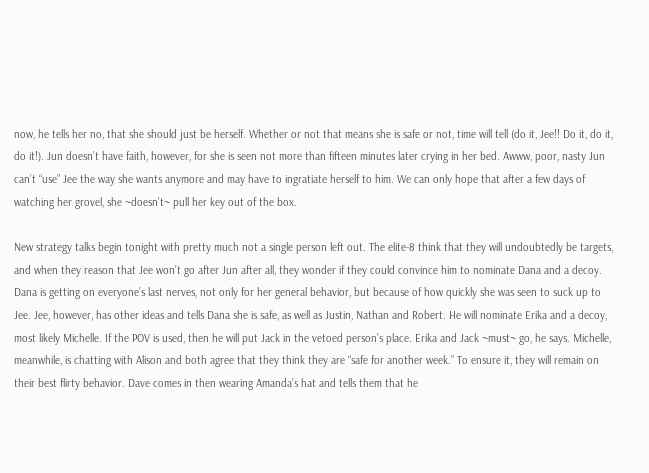now, he tells her no, that she should just be herself. Whether or not that means she is safe or not, time will tell (do it, Jee!! Do it, do it, do it!). Jun doesn’t have faith, however, for she is seen not more than fifteen minutes later crying in her bed. Awww, poor, nasty Jun can’t “use” Jee the way she wants anymore and may have to ingratiate herself to him. We can only hope that after a few days of watching her grovel, she ~doesn’t~ pull her key out of the box.

New strategy talks begin tonight with pretty much not a single person left out. The elite-8 think that they will undoubtedly be targets, and when they reason that Jee won’t go after Jun after all, they wonder if they could convince him to nominate Dana and a decoy. Dana is getting on everyone’s last nerves, not only for her general behavior, but because of how quickly she was seen to suck up to Jee. Jee, however, has other ideas and tells Dana she is safe, as well as Justin, Nathan and Robert. He will nominate Erika and a decoy, most likely Michelle. If the POV is used, then he will put Jack in the vetoed person’s place. Erika and Jack ~must~ go, he says. Michelle, meanwhile, is chatting with Alison and both agree that they think they are “safe for another week.” To ensure it, they will remain on their best flirty behavior. Dave comes in then wearing Amanda’s hat and tells them that he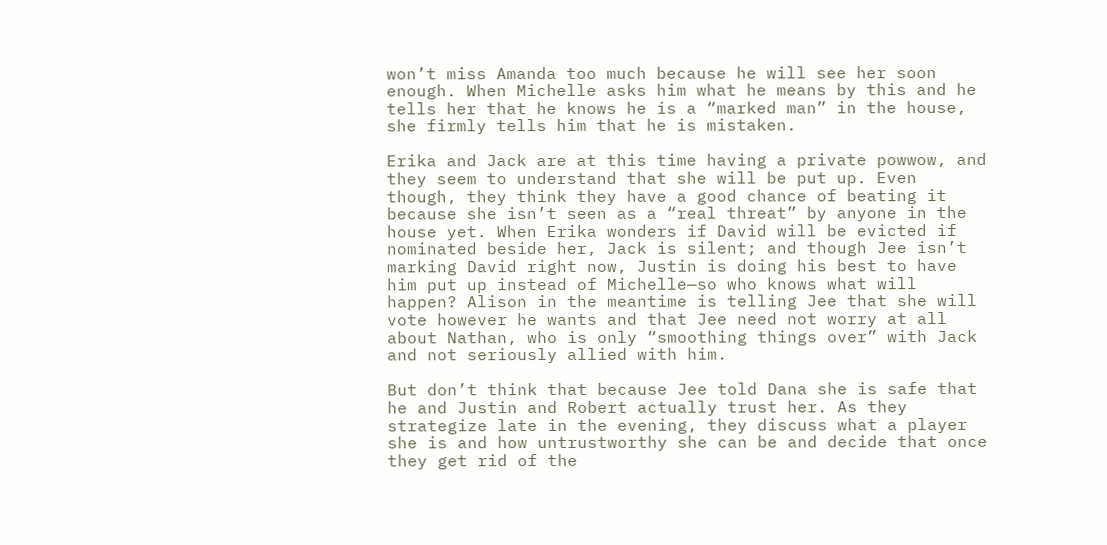won’t miss Amanda too much because he will see her soon enough. When Michelle asks him what he means by this and he tells her that he knows he is a “marked man” in the house, she firmly tells him that he is mistaken.

Erika and Jack are at this time having a private powwow, and they seem to understand that she will be put up. Even though, they think they have a good chance of beating it because she isn’t seen as a “real threat” by anyone in the house yet. When Erika wonders if David will be evicted if nominated beside her, Jack is silent; and though Jee isn’t marking David right now, Justin is doing his best to have him put up instead of Michelle—so who knows what will happen? Alison in the meantime is telling Jee that she will vote however he wants and that Jee need not worry at all about Nathan, who is only “smoothing things over” with Jack and not seriously allied with him.

But don’t think that because Jee told Dana she is safe that he and Justin and Robert actually trust her. As they strategize late in the evening, they discuss what a player she is and how untrustworthy she can be and decide that once they get rid of the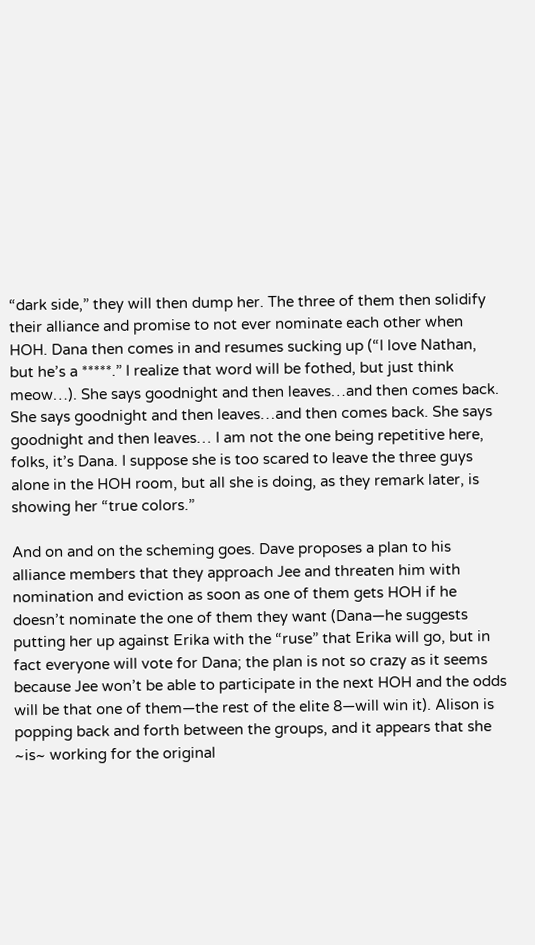“dark side,” they will then dump her. The three of them then solidify their alliance and promise to not ever nominate each other when HOH. Dana then comes in and resumes sucking up (“I love Nathan, but he’s a *****.” I realize that word will be fothed, but just think meow…). She says goodnight and then leaves…and then comes back. She says goodnight and then leaves…and then comes back. She says goodnight and then leaves… I am not the one being repetitive here, folks, it’s Dana. I suppose she is too scared to leave the three guys alone in the HOH room, but all she is doing, as they remark later, is showing her “true colors.”

And on and on the scheming goes. Dave proposes a plan to his alliance members that they approach Jee and threaten him with nomination and eviction as soon as one of them gets HOH if he doesn’t nominate the one of them they want (Dana—he suggests putting her up against Erika with the “ruse” that Erika will go, but in fact everyone will vote for Dana; the plan is not so crazy as it seems because Jee won’t be able to participate in the next HOH and the odds will be that one of them—the rest of the elite 8—will win it). Alison is popping back and forth between the groups, and it appears that she ~is~ working for the original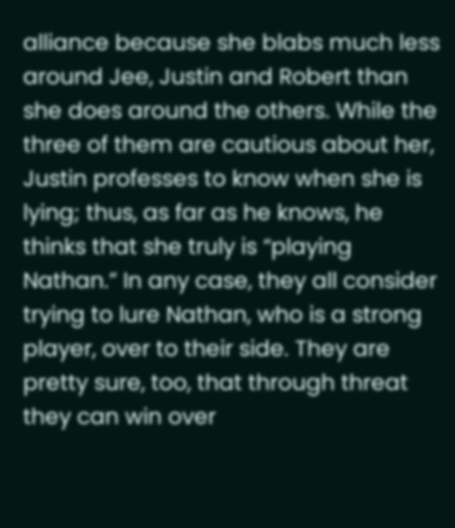alliance because she blabs much less around Jee, Justin and Robert than she does around the others. While the three of them are cautious about her, Justin professes to know when she is lying; thus, as far as he knows, he thinks that she truly is “playing Nathan.” In any case, they all consider trying to lure Nathan, who is a strong player, over to their side. They are pretty sure, too, that through threat they can win over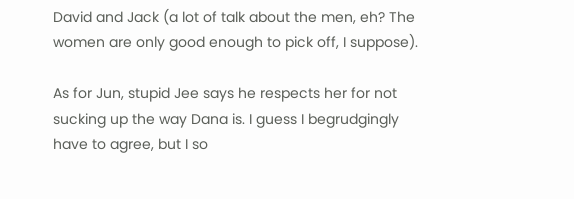David and Jack (a lot of talk about the men, eh? The women are only good enough to pick off, I suppose).

As for Jun, stupid Jee says he respects her for not sucking up the way Dana is. I guess I begrudgingly have to agree, but I so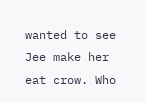wanted to see Jee make her eat crow. Who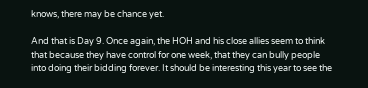knows, there may be chance yet.

And that is Day 9. Once again, the HOH and his close allies seem to think that because they have control for one week, that they can bully people into doing their bidding forever. It should be interesting this year to see the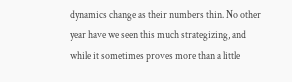dynamics change as their numbers thin. No other year have we seen this much strategizing, and while it sometimes proves more than a little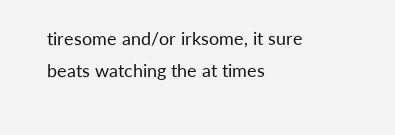tiresome and/or irksome, it sure beats watching the at times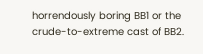horrendously boring BB1 or the crude-to-extreme cast of BB2.